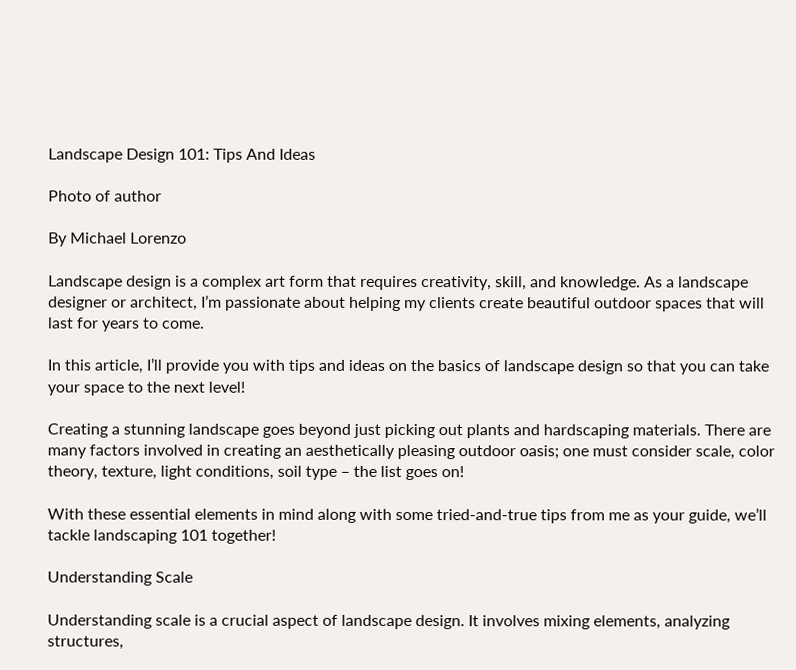Landscape Design 101: Tips And Ideas

Photo of author

By Michael Lorenzo

Landscape design is a complex art form that requires creativity, skill, and knowledge. As a landscape designer or architect, I’m passionate about helping my clients create beautiful outdoor spaces that will last for years to come.

In this article, I’ll provide you with tips and ideas on the basics of landscape design so that you can take your space to the next level!

Creating a stunning landscape goes beyond just picking out plants and hardscaping materials. There are many factors involved in creating an aesthetically pleasing outdoor oasis; one must consider scale, color theory, texture, light conditions, soil type – the list goes on!

With these essential elements in mind along with some tried-and-true tips from me as your guide, we’ll tackle landscaping 101 together!

Understanding Scale

Understanding scale is a crucial aspect of landscape design. It involves mixing elements, analyzing structures,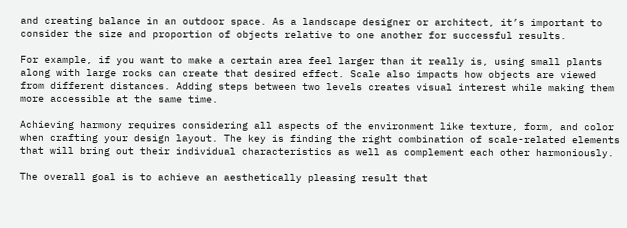and creating balance in an outdoor space. As a landscape designer or architect, it’s important to consider the size and proportion of objects relative to one another for successful results.

For example, if you want to make a certain area feel larger than it really is, using small plants along with large rocks can create that desired effect. Scale also impacts how objects are viewed from different distances. Adding steps between two levels creates visual interest while making them more accessible at the same time.

Achieving harmony requires considering all aspects of the environment like texture, form, and color when crafting your design layout. The key is finding the right combination of scale-related elements that will bring out their individual characteristics as well as complement each other harmoniously.

The overall goal is to achieve an aesthetically pleasing result that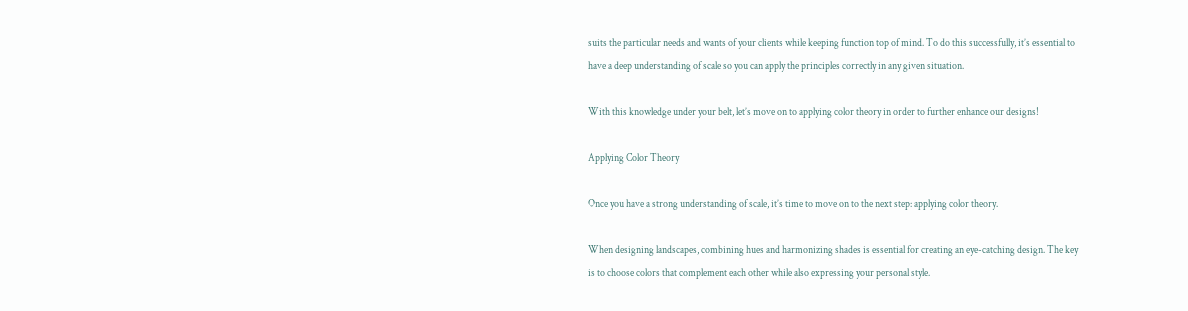suits the particular needs and wants of your clients while keeping function top of mind. To do this successfully, it’s essential to have a deep understanding of scale so you can apply the principles correctly in any given situation.

With this knowledge under your belt, let’s move on to applying color theory in order to further enhance our designs!

Applying Color Theory

Once you have a strong understanding of scale, it’s time to move on to the next step: applying color theory.

When designing landscapes, combining hues and harmonizing shades is essential for creating an eye-catching design. The key is to choose colors that complement each other while also expressing your personal style.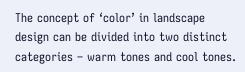The concept of ‘color’ in landscape design can be divided into two distinct categories – warm tones and cool tones.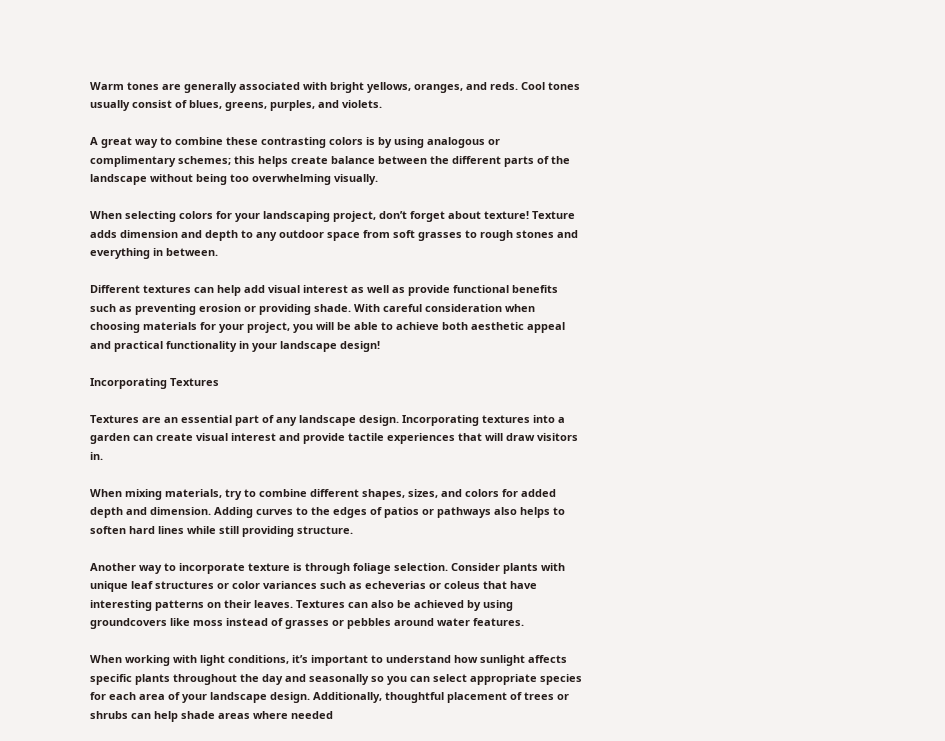Warm tones are generally associated with bright yellows, oranges, and reds. Cool tones usually consist of blues, greens, purples, and violets.

A great way to combine these contrasting colors is by using analogous or complimentary schemes; this helps create balance between the different parts of the landscape without being too overwhelming visually.

When selecting colors for your landscaping project, don’t forget about texture! Texture adds dimension and depth to any outdoor space from soft grasses to rough stones and everything in between.

Different textures can help add visual interest as well as provide functional benefits such as preventing erosion or providing shade. With careful consideration when choosing materials for your project, you will be able to achieve both aesthetic appeal and practical functionality in your landscape design!

Incorporating Textures

Textures are an essential part of any landscape design. Incorporating textures into a garden can create visual interest and provide tactile experiences that will draw visitors in.

When mixing materials, try to combine different shapes, sizes, and colors for added depth and dimension. Adding curves to the edges of patios or pathways also helps to soften hard lines while still providing structure.

Another way to incorporate texture is through foliage selection. Consider plants with unique leaf structures or color variances such as echeverias or coleus that have interesting patterns on their leaves. Textures can also be achieved by using groundcovers like moss instead of grasses or pebbles around water features.

When working with light conditions, it’s important to understand how sunlight affects specific plants throughout the day and seasonally so you can select appropriate species for each area of your landscape design. Additionally, thoughtful placement of trees or shrubs can help shade areas where needed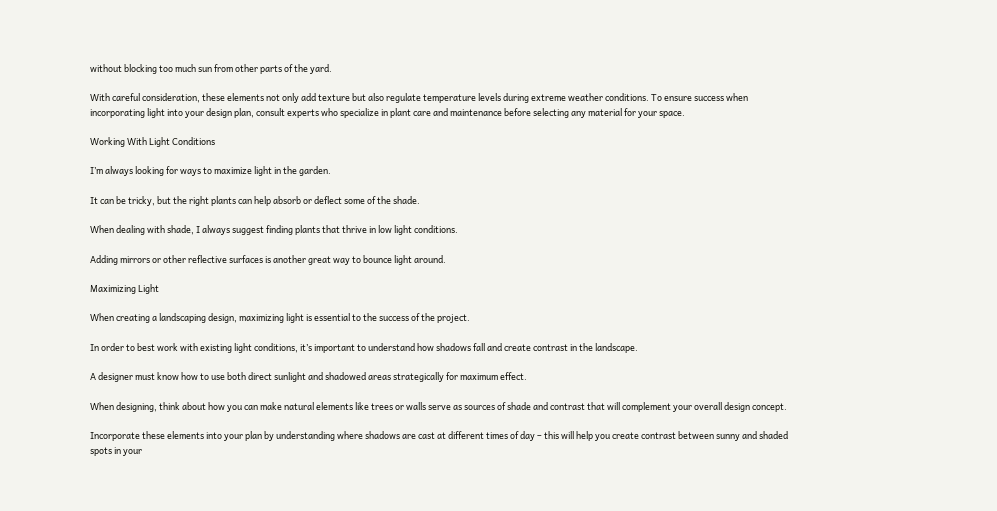without blocking too much sun from other parts of the yard.

With careful consideration, these elements not only add texture but also regulate temperature levels during extreme weather conditions. To ensure success when incorporating light into your design plan, consult experts who specialize in plant care and maintenance before selecting any material for your space.

Working With Light Conditions

I’m always looking for ways to maximize light in the garden.

It can be tricky, but the right plants can help absorb or deflect some of the shade.

When dealing with shade, I always suggest finding plants that thrive in low light conditions.

Adding mirrors or other reflective surfaces is another great way to bounce light around.

Maximizing Light

When creating a landscaping design, maximizing light is essential to the success of the project.

In order to best work with existing light conditions, it’s important to understand how shadows fall and create contrast in the landscape.

A designer must know how to use both direct sunlight and shadowed areas strategically for maximum effect.

When designing, think about how you can make natural elements like trees or walls serve as sources of shade and contrast that will complement your overall design concept.

Incorporate these elements into your plan by understanding where shadows are cast at different times of day – this will help you create contrast between sunny and shaded spots in your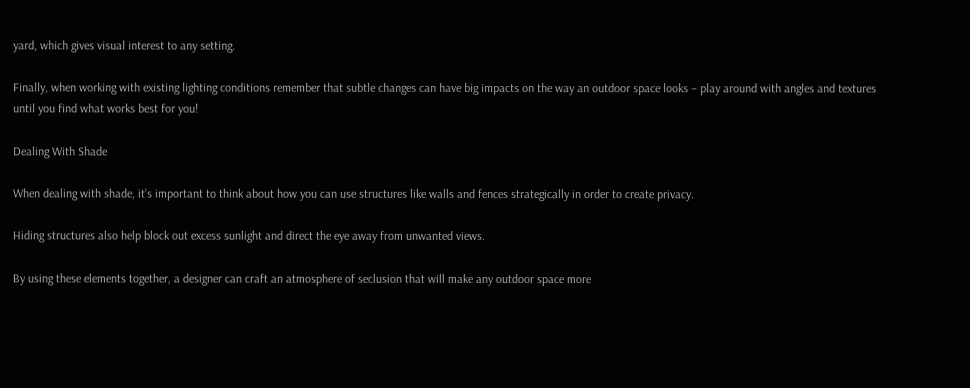yard, which gives visual interest to any setting.

Finally, when working with existing lighting conditions remember that subtle changes can have big impacts on the way an outdoor space looks – play around with angles and textures until you find what works best for you!

Dealing With Shade

When dealing with shade, it’s important to think about how you can use structures like walls and fences strategically in order to create privacy.

Hiding structures also help block out excess sunlight and direct the eye away from unwanted views.

By using these elements together, a designer can craft an atmosphere of seclusion that will make any outdoor space more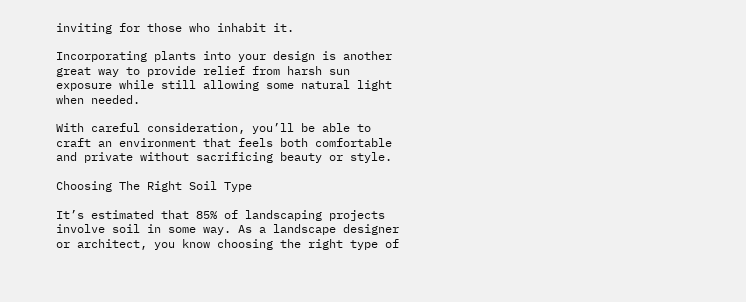inviting for those who inhabit it.

Incorporating plants into your design is another great way to provide relief from harsh sun exposure while still allowing some natural light when needed.

With careful consideration, you’ll be able to craft an environment that feels both comfortable and private without sacrificing beauty or style.

Choosing The Right Soil Type

It’s estimated that 85% of landscaping projects involve soil in some way. As a landscape designer or architect, you know choosing the right type of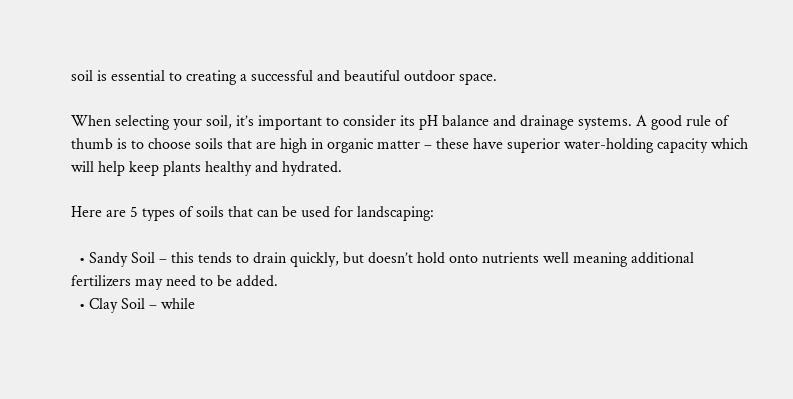soil is essential to creating a successful and beautiful outdoor space.

When selecting your soil, it’s important to consider its pH balance and drainage systems. A good rule of thumb is to choose soils that are high in organic matter – these have superior water-holding capacity which will help keep plants healthy and hydrated.

Here are 5 types of soils that can be used for landscaping:

  • Sandy Soil – this tends to drain quickly, but doesn’t hold onto nutrients well meaning additional fertilizers may need to be added.
  • Clay Soil – while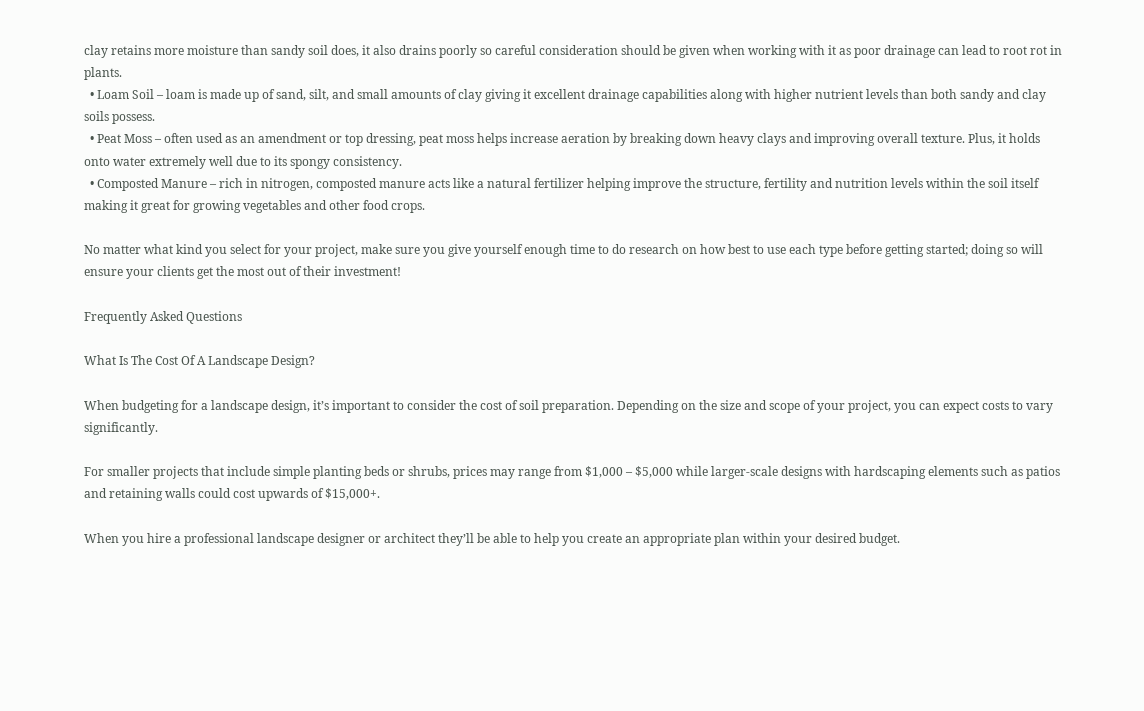clay retains more moisture than sandy soil does, it also drains poorly so careful consideration should be given when working with it as poor drainage can lead to root rot in plants.
  • Loam Soil – loam is made up of sand, silt, and small amounts of clay giving it excellent drainage capabilities along with higher nutrient levels than both sandy and clay soils possess.
  • Peat Moss – often used as an amendment or top dressing, peat moss helps increase aeration by breaking down heavy clays and improving overall texture. Plus, it holds onto water extremely well due to its spongy consistency.
  • Composted Manure – rich in nitrogen, composted manure acts like a natural fertilizer helping improve the structure, fertility and nutrition levels within the soil itself making it great for growing vegetables and other food crops.

No matter what kind you select for your project, make sure you give yourself enough time to do research on how best to use each type before getting started; doing so will ensure your clients get the most out of their investment!

Frequently Asked Questions

What Is The Cost Of A Landscape Design?

When budgeting for a landscape design, it’s important to consider the cost of soil preparation. Depending on the size and scope of your project, you can expect costs to vary significantly.

For smaller projects that include simple planting beds or shrubs, prices may range from $1,000 – $5,000 while larger-scale designs with hardscaping elements such as patios and retaining walls could cost upwards of $15,000+.

When you hire a professional landscape designer or architect they’ll be able to help you create an appropriate plan within your desired budget.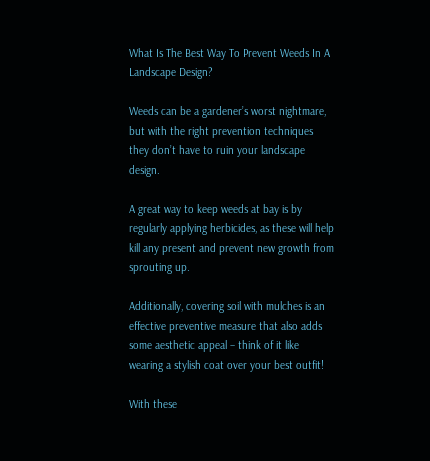What Is The Best Way To Prevent Weeds In A Landscape Design?

Weeds can be a gardener’s worst nightmare, but with the right prevention techniques they don’t have to ruin your landscape design.

A great way to keep weeds at bay is by regularly applying herbicides, as these will help kill any present and prevent new growth from sprouting up.

Additionally, covering soil with mulches is an effective preventive measure that also adds some aesthetic appeal – think of it like wearing a stylish coat over your best outfit!

With these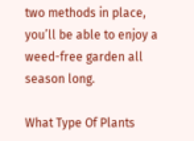two methods in place, you’ll be able to enjoy a weed-free garden all season long.

What Type Of Plants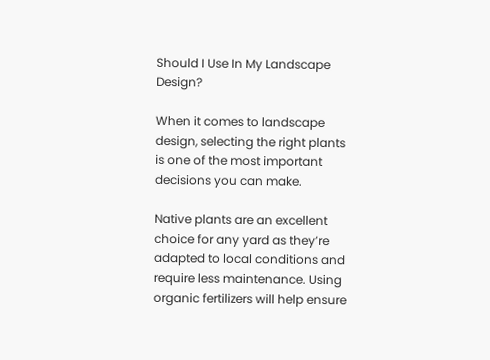Should I Use In My Landscape Design?

When it comes to landscape design, selecting the right plants is one of the most important decisions you can make.

Native plants are an excellent choice for any yard as they’re adapted to local conditions and require less maintenance. Using organic fertilizers will help ensure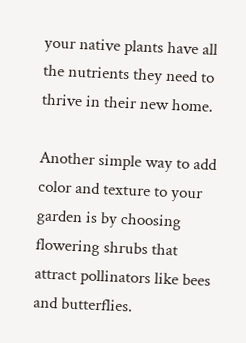your native plants have all the nutrients they need to thrive in their new home.

Another simple way to add color and texture to your garden is by choosing flowering shrubs that attract pollinators like bees and butterflies.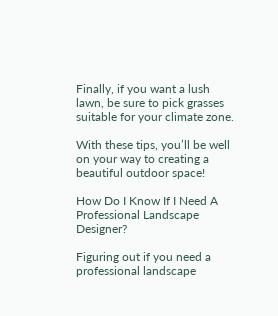Finally, if you want a lush lawn, be sure to pick grasses suitable for your climate zone.

With these tips, you’ll be well on your way to creating a beautiful outdoor space!

How Do I Know If I Need A Professional Landscape Designer?

Figuring out if you need a professional landscape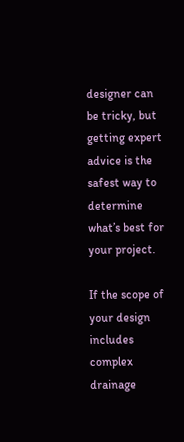designer can be tricky, but getting expert advice is the safest way to determine what’s best for your project.

If the scope of your design includes complex drainage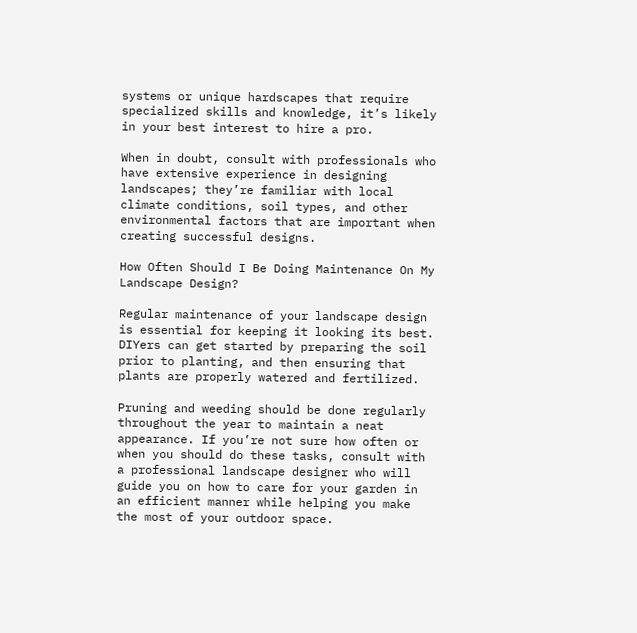systems or unique hardscapes that require specialized skills and knowledge, it’s likely in your best interest to hire a pro.

When in doubt, consult with professionals who have extensive experience in designing landscapes; they’re familiar with local climate conditions, soil types, and other environmental factors that are important when creating successful designs.

How Often Should I Be Doing Maintenance On My Landscape Design?

Regular maintenance of your landscape design is essential for keeping it looking its best. DIYers can get started by preparing the soil prior to planting, and then ensuring that plants are properly watered and fertilized.

Pruning and weeding should be done regularly throughout the year to maintain a neat appearance. If you’re not sure how often or when you should do these tasks, consult with a professional landscape designer who will guide you on how to care for your garden in an efficient manner while helping you make the most of your outdoor space.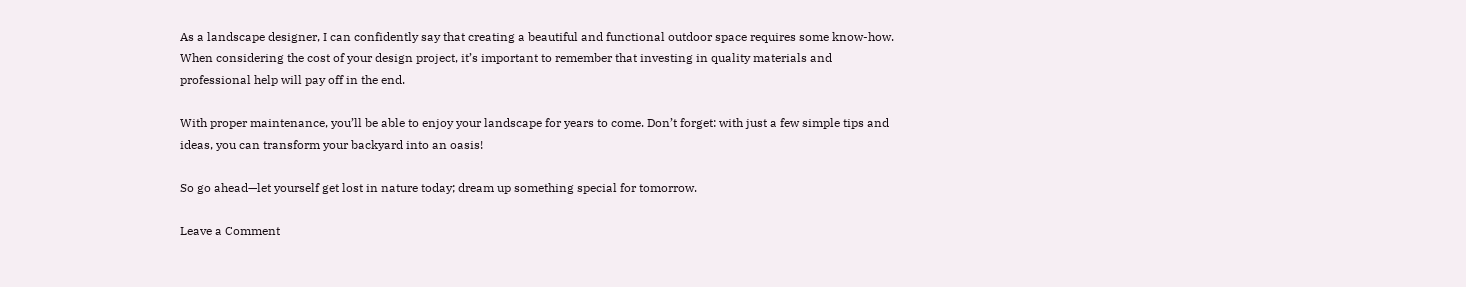As a landscape designer, I can confidently say that creating a beautiful and functional outdoor space requires some know-how. When considering the cost of your design project, it’s important to remember that investing in quality materials and professional help will pay off in the end.

With proper maintenance, you’ll be able to enjoy your landscape for years to come. Don’t forget: with just a few simple tips and ideas, you can transform your backyard into an oasis!

So go ahead—let yourself get lost in nature today; dream up something special for tomorrow.

Leave a Comment